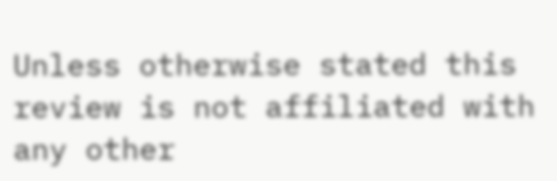Unless otherwise stated this review is not affiliated with any other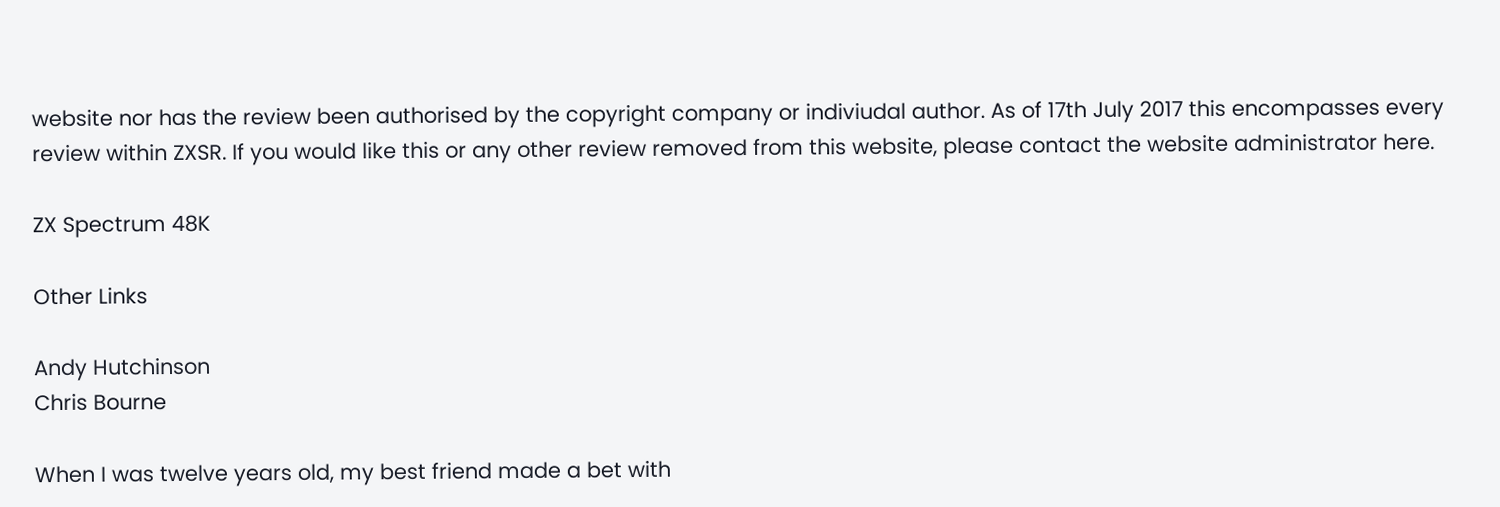website nor has the review been authorised by the copyright company or indiviudal author. As of 17th July 2017 this encompasses every review within ZXSR. If you would like this or any other review removed from this website, please contact the website administrator here.

ZX Spectrum 48K

Other Links

Andy Hutchinson
Chris Bourne

When I was twelve years old, my best friend made a bet with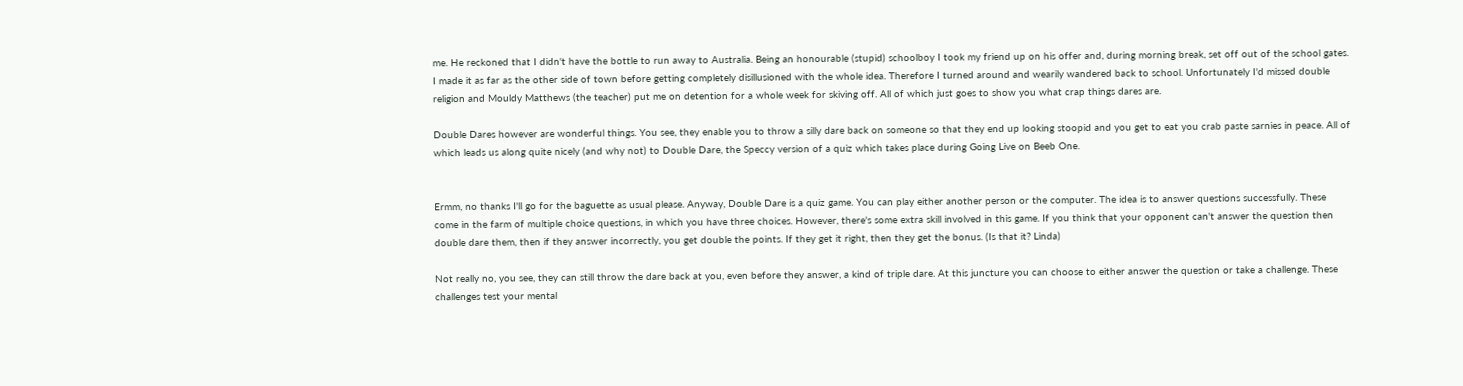me. He reckoned that I didn't have the bottle to run away to Australia. Being an honourable (stupid) schoolboy I took my friend up on his offer and, during morning break, set off out of the school gates. I made it as far as the other side of town before getting completely disillusioned with the whole idea. Therefore I turned around and wearily wandered back to school. Unfortunately I'd missed double religion and Mouldy Matthews (the teacher) put me on detention for a whole week for skiving off. All of which just goes to show you what crap things dares are.

Double Dares however are wonderful things. You see, they enable you to throw a silly dare back on someone so that they end up looking stoopid and you get to eat you crab paste sarnies in peace. All of which leads us along quite nicely (and why not) to Double Dare, the Speccy version of a quiz which takes place during Going Live on Beeb One.


Ermm, no thanks I'll go for the baguette as usual please. Anyway, Double Dare is a quiz game. You can play either another person or the computer. The idea is to answer questions successfully. These come in the farm of multiple choice questions, in which you have three choices. However, there's some extra skill involved in this game. If you think that your opponent can't answer the question then double dare them, then if they answer incorrectly, you get double the points. If they get it right, then they get the bonus. (Is that it? Linda)

Not really no, you see, they can still throw the dare back at you, even before they answer, a kind of triple dare. At this juncture you can choose to either answer the question or take a challenge. These challenges test your mental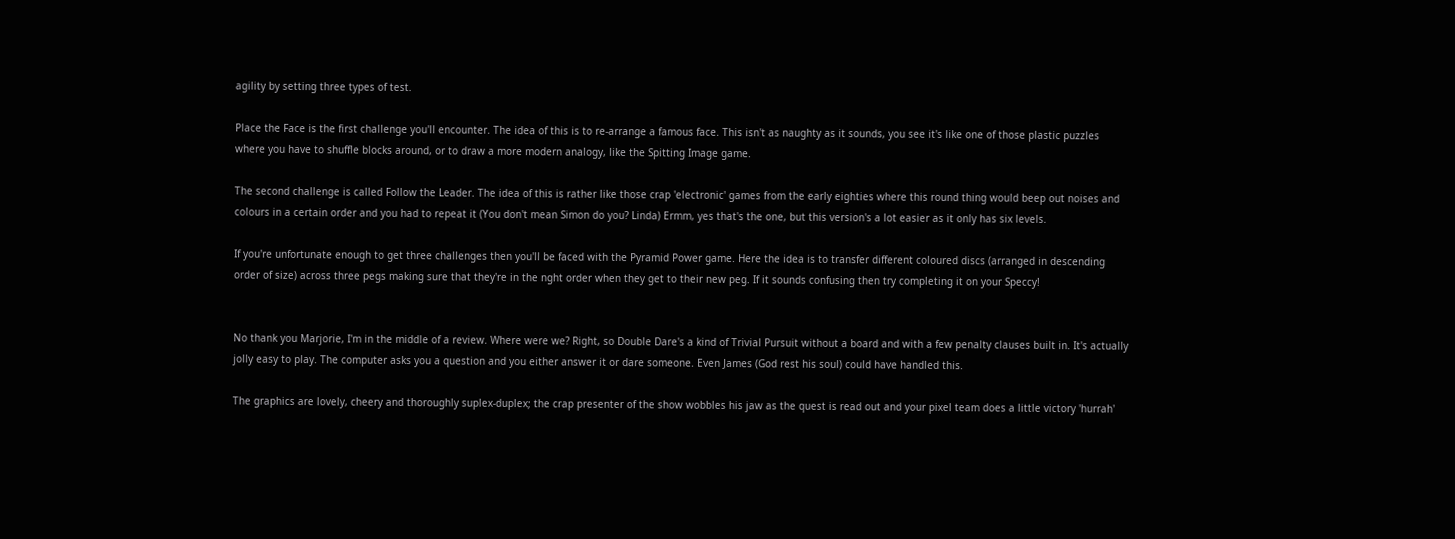agility by setting three types of test.

Place the Face is the first challenge you'll encounter. The idea of this is to re-arrange a famous face. This isn't as naughty as it sounds, you see it's like one of those plastic puzzles where you have to shuffle blocks around, or to draw a more modern analogy, like the Spitting Image game.

The second challenge is called Follow the Leader. The idea of this is rather like those crap 'electronic' games from the early eighties where this round thing would beep out noises and colours in a certain order and you had to repeat it (You don't mean Simon do you? Linda) Ermm, yes that's the one, but this version's a lot easier as it only has six levels.

If you're unfortunate enough to get three challenges then you'll be faced with the Pyramid Power game. Here the idea is to transfer different coloured discs (arranged in descending order of size) across three pegs making sure that they're in the nght order when they get to their new peg. If it sounds confusing then try completing it on your Speccy!


No thank you Marjorie, I'm in the middle of a review. Where were we? Right, so Double Dare's a kind of Trivial Pursuit without a board and with a few penalty clauses built in. It's actually jolly easy to play. The computer asks you a question and you either answer it or dare someone. Even James (God rest his soul) could have handled this.

The graphics are lovely, cheery and thoroughly suplex-duplex; the crap presenter of the show wobbles his jaw as the quest is read out and your pixel team does a little victory 'hurrah'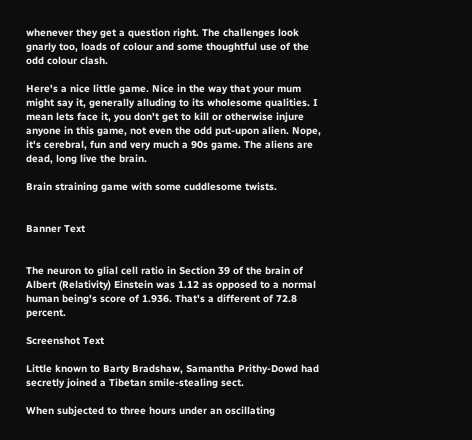whenever they get a question right. The challenges look gnarly too, loads of colour and some thoughtful use of the odd colour clash.

Here's a nice little game. Nice in the way that your mum might say it, generally alluding to its wholesome qualities. I mean lets face it, you don't get to kill or otherwise injure anyone in this game, not even the odd put-upon alien. Nope, it's cerebral, fun and very much a 90s game. The aliens are dead, long live the brain.

Brain straining game with some cuddlesome twists.


Banner Text


The neuron to glial cell ratio in Section 39 of the brain of Albert (Relativity) Einstein was 1.12 as opposed to a normal human being's score of 1.936. That's a different of 72.8 percent.

Screenshot Text

Little known to Barty Bradshaw, Samantha Prithy-Dowd had secretly joined a Tibetan smile-stealing sect.

When subjected to three hours under an oscillating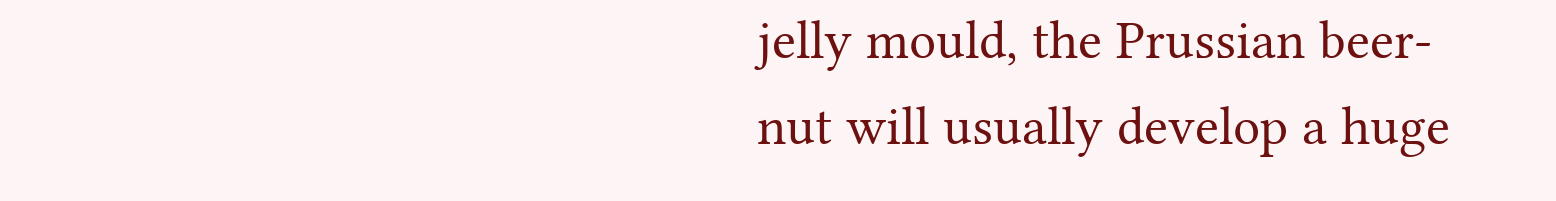jelly mould, the Prussian beer-nut will usually develop a huge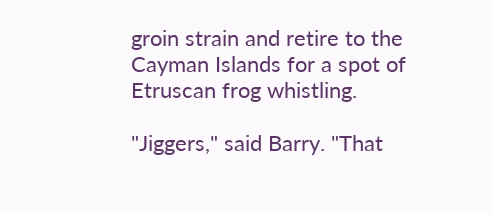groin strain and retire to the Cayman Islands for a spot of Etruscan frog whistling.

"Jiggers," said Barry. "That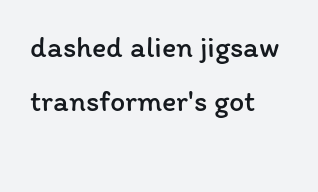dashed alien jigsaw transformer's got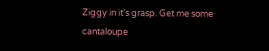Ziggy in it's grasp. Get me some cantaloupe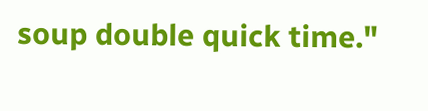soup double quick time."